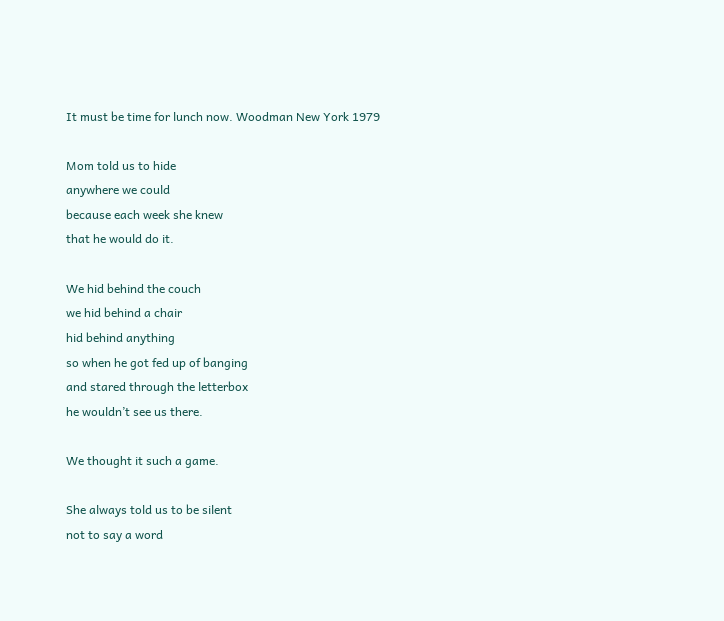It must be time for lunch now. Woodman New York 1979

Mom told us to hide
anywhere we could
because each week she knew
that he would do it.

We hid behind the couch
we hid behind a chair
hid behind anything
so when he got fed up of banging
and stared through the letterbox
he wouldn’t see us there.

We thought it such a game.

She always told us to be silent
not to say a word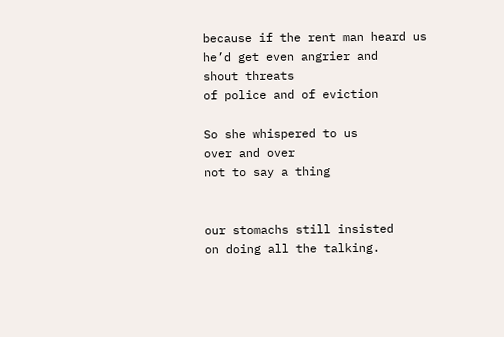because if the rent man heard us
he’d get even angrier and
shout threats
of police and of eviction

So she whispered to us
over and over
not to say a thing


our stomachs still insisted
on doing all the talking.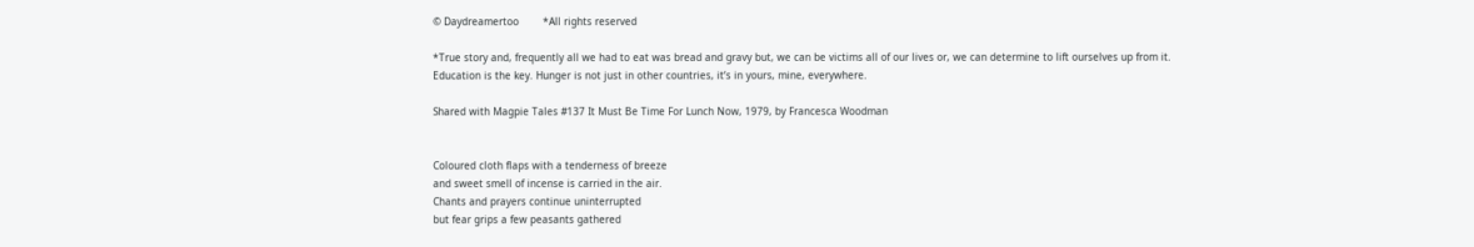© Daydreamertoo        *All rights reserved

*True story and, frequently all we had to eat was bread and gravy but, we can be victims all of our lives or, we can determine to lift ourselves up from it. Education is the key. Hunger is not just in other countries, it’s in yours, mine, everywhere.

Shared with Magpie Tales #137 It Must Be Time For Lunch Now, 1979, by Francesca Woodman


Coloured cloth flaps with a tenderness of breeze
and sweet smell of incense is carried in the air.
Chants and prayers continue uninterrupted
but fear grips a few peasants gathered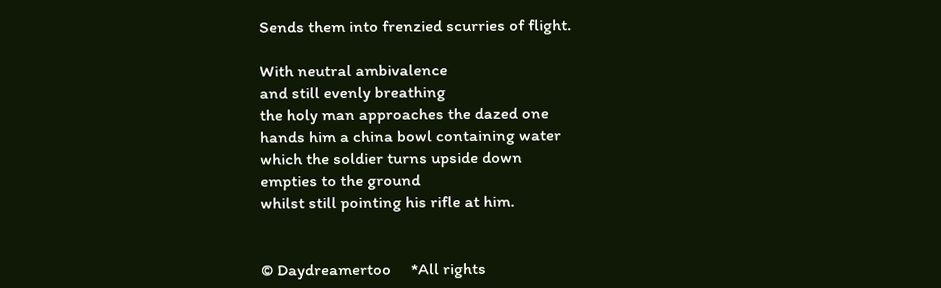Sends them into frenzied scurries of flight.

With neutral ambivalence
and still evenly breathing
the holy man approaches the dazed one
hands him a china bowl containing water
which the soldier turns upside down
empties to the ground
whilst still pointing his rifle at him.


© Daydreamertoo     *All rights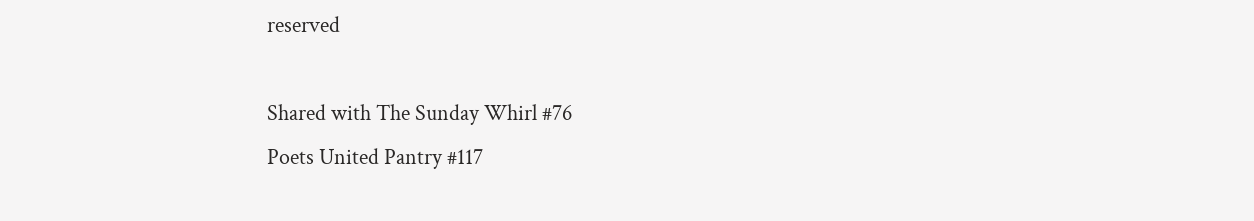reserved

Shared with The Sunday Whirl #76
Poets United Pantry #117